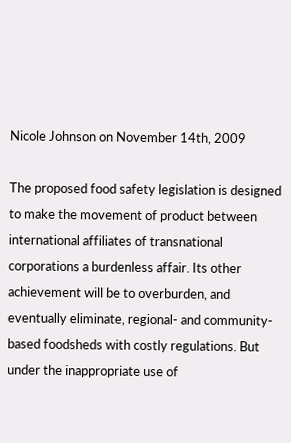Nicole Johnson on November 14th, 2009

The proposed food safety legislation is designed to make the movement of product between international affiliates of transnational corporations a burdenless affair. Its other achievement will be to overburden, and eventually eliminate, regional- and community-based foodsheds with costly regulations. But under the inappropriate use of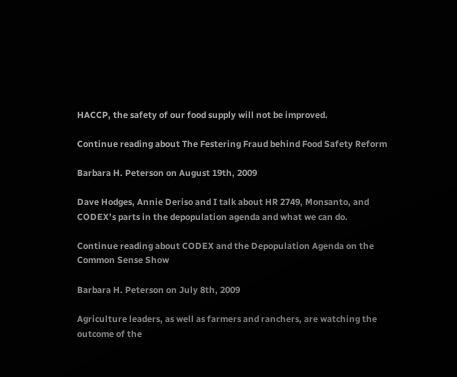HACCP, the safety of our food supply will not be improved.

Continue reading about The Festering Fraud behind Food Safety Reform

Barbara H. Peterson on August 19th, 2009

Dave Hodges, Annie Deriso and I talk about HR 2749, Monsanto, and CODEX’s parts in the depopulation agenda and what we can do.

Continue reading about CODEX and the Depopulation Agenda on the Common Sense Show

Barbara H. Peterson on July 8th, 2009

Agriculture leaders, as well as farmers and ranchers, are watching the outcome of the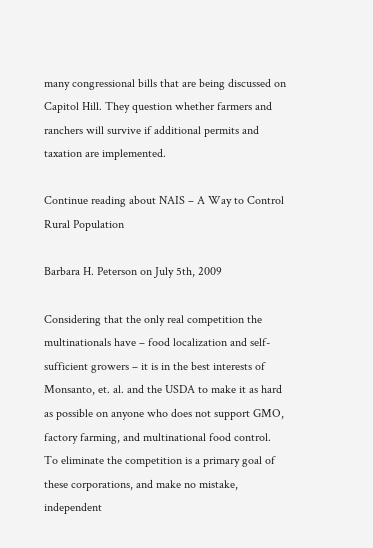many congressional bills that are being discussed on Capitol Hill. They question whether farmers and ranchers will survive if additional permits and taxation are implemented.

Continue reading about NAIS – A Way to Control Rural Population

Barbara H. Peterson on July 5th, 2009

Considering that the only real competition the multinationals have – food localization and self-sufficient growers – it is in the best interests of Monsanto, et. al. and the USDA to make it as hard as possible on anyone who does not support GMO, factory farming, and multinational food control. To eliminate the competition is a primary goal of these corporations, and make no mistake, independent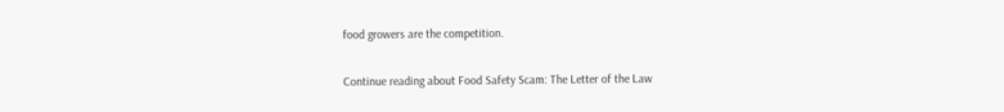food growers are the competition.

Continue reading about Food Safety Scam: The Letter of the Law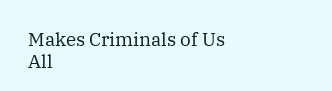Makes Criminals of Us All